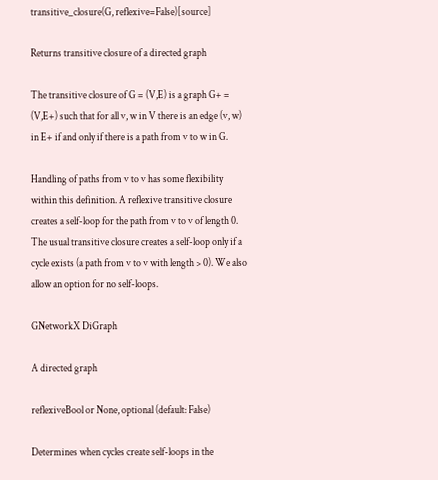transitive_closure(G, reflexive=False)[source]

Returns transitive closure of a directed graph

The transitive closure of G = (V,E) is a graph G+ = (V,E+) such that for all v, w in V there is an edge (v, w) in E+ if and only if there is a path from v to w in G.

Handling of paths from v to v has some flexibility within this definition. A reflexive transitive closure creates a self-loop for the path from v to v of length 0. The usual transitive closure creates a self-loop only if a cycle exists (a path from v to v with length > 0). We also allow an option for no self-loops.

GNetworkX DiGraph

A directed graph

reflexiveBool or None, optional (default: False)

Determines when cycles create self-loops in the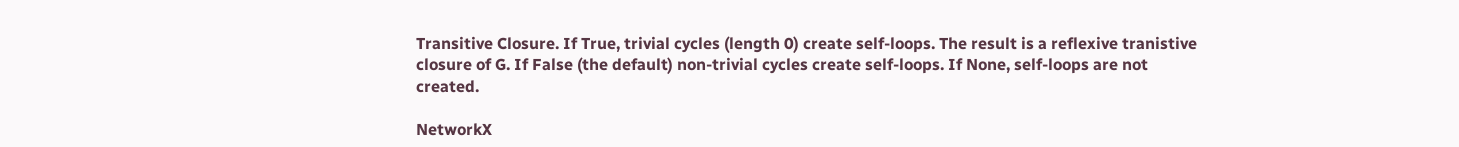Transitive Closure. If True, trivial cycles (length 0) create self-loops. The result is a reflexive tranistive closure of G. If False (the default) non-trivial cycles create self-loops. If None, self-loops are not created.

NetworkX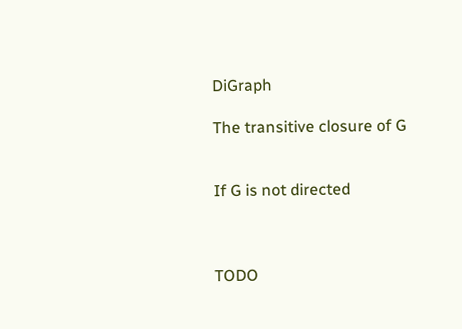DiGraph

The transitive closure of G


If G is not directed



TODO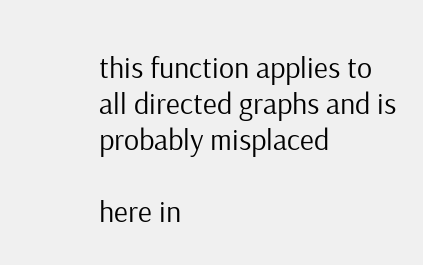this function applies to all directed graphs and is probably misplaced

here in